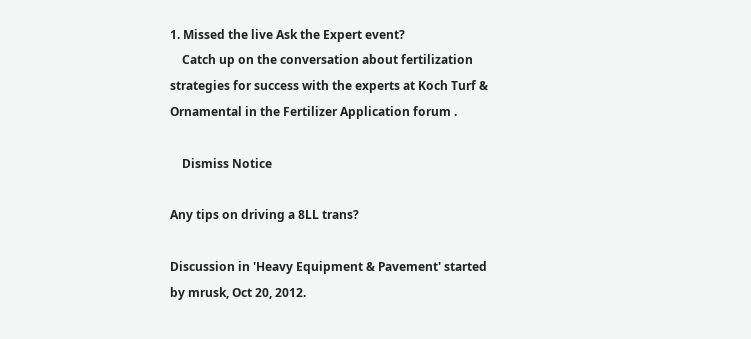1. Missed the live Ask the Expert event?
    Catch up on the conversation about fertilization strategies for success with the experts at Koch Turf & Ornamental in the Fertilizer Application forum .

    Dismiss Notice

Any tips on driving a 8LL trans?

Discussion in 'Heavy Equipment & Pavement' started by mrusk, Oct 20, 2012.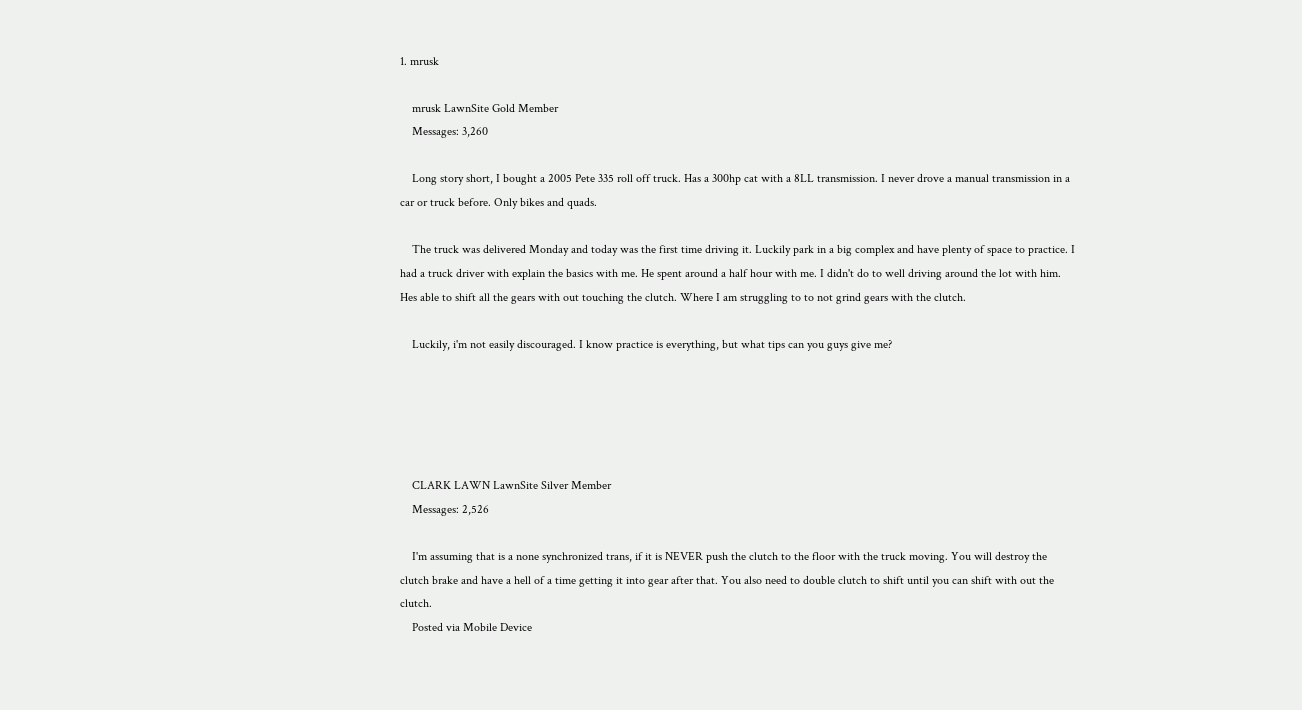1. mrusk

    mrusk LawnSite Gold Member
    Messages: 3,260

    Long story short, I bought a 2005 Pete 335 roll off truck. Has a 300hp cat with a 8LL transmission. I never drove a manual transmission in a car or truck before. Only bikes and quads.

    The truck was delivered Monday and today was the first time driving it. Luckily park in a big complex and have plenty of space to practice. I had a truck driver with explain the basics with me. He spent around a half hour with me. I didn't do to well driving around the lot with him. Hes able to shift all the gears with out touching the clutch. Where I am struggling to to not grind gears with the clutch.

    Luckily, i'm not easily discouraged. I know practice is everything, but what tips can you guys give me?





    CLARK LAWN LawnSite Silver Member
    Messages: 2,526

    I'm assuming that is a none synchronized trans, if it is NEVER push the clutch to the floor with the truck moving. You will destroy the clutch brake and have a hell of a time getting it into gear after that. You also need to double clutch to shift until you can shift with out the clutch.
    Posted via Mobile Device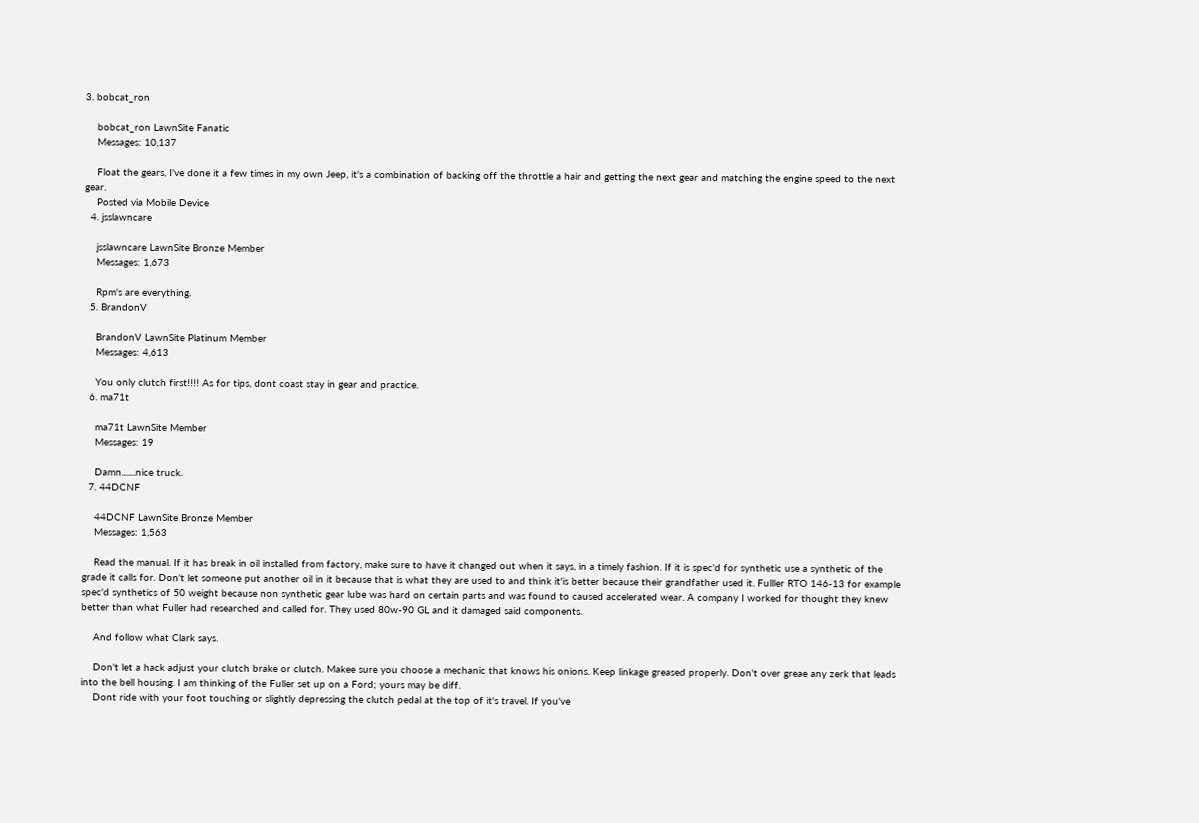3. bobcat_ron

    bobcat_ron LawnSite Fanatic
    Messages: 10,137

    Float the gears, I've done it a few times in my own Jeep, it's a combination of backing off the throttle a hair and getting the next gear and matching the engine speed to the next gear.
    Posted via Mobile Device
  4. jsslawncare

    jsslawncare LawnSite Bronze Member
    Messages: 1,673

    Rpm's are everything.
  5. BrandonV

    BrandonV LawnSite Platinum Member
    Messages: 4,613

    You only clutch first!!!! As for tips, dont coast stay in gear and practice.
  6. ma71t

    ma71t LawnSite Member
    Messages: 19

    Damn.......nice truck.
  7. 44DCNF

    44DCNF LawnSite Bronze Member
    Messages: 1,563

    Read the manual. If it has break in oil installed from factory, make sure to have it changed out when it says, in a timely fashion. If it is spec'd for synthetic use a synthetic of the grade it calls for. Don't let someone put another oil in it because that is what they are used to and think it'is better because their grandfather used it. Fulller RTO 146-13 for example spec'd synthetics of 50 weight because non synthetic gear lube was hard on certain parts and was found to caused accelerated wear. A company I worked for thought they knew better than what Fuller had researched and called for. They used 80w-90 GL and it damaged said components.

    And follow what Clark says.

    Don't let a hack adjust your clutch brake or clutch. Makee sure you choose a mechanic that knows his onions. Keep linkage greased properly. Don't over greae any zerk that leads into the bell housing. I am thinking of the Fuller set up on a Ford; yours may be diff.
    Dont ride with your foot touching or slightly depressing the clutch pedal at the top of it's travel. If you've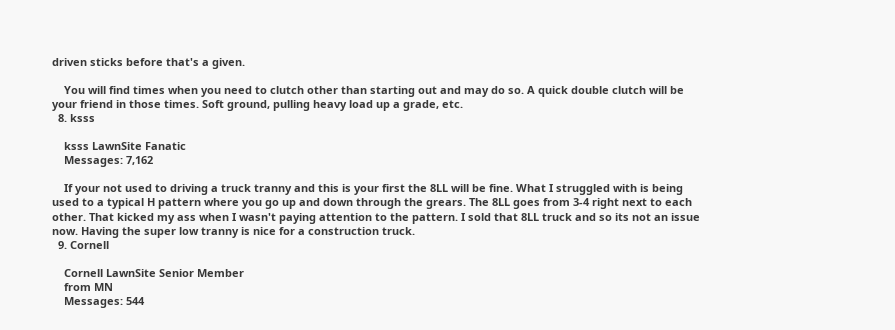driven sticks before that's a given.

    You will find times when you need to clutch other than starting out and may do so. A quick double clutch will be your friend in those times. Soft ground, pulling heavy load up a grade, etc.
  8. ksss

    ksss LawnSite Fanatic
    Messages: 7,162

    If your not used to driving a truck tranny and this is your first the 8LL will be fine. What I struggled with is being used to a typical H pattern where you go up and down through the grears. The 8LL goes from 3-4 right next to each other. That kicked my ass when I wasn't paying attention to the pattern. I sold that 8LL truck and so its not an issue now. Having the super low tranny is nice for a construction truck.
  9. Cornell

    Cornell LawnSite Senior Member
    from MN
    Messages: 544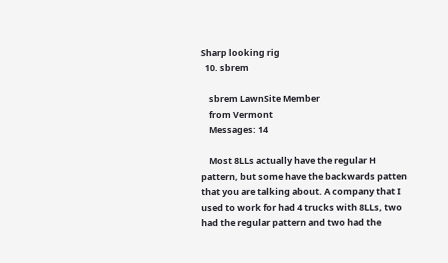Sharp looking rig
  10. sbrem

    sbrem LawnSite Member
    from Vermont
    Messages: 14

    Most 8LLs actually have the regular H pattern, but some have the backwards patten that you are talking about. A company that I used to work for had 4 trucks with 8LLs, two had the regular pattern and two had the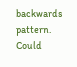backwards pattern. Could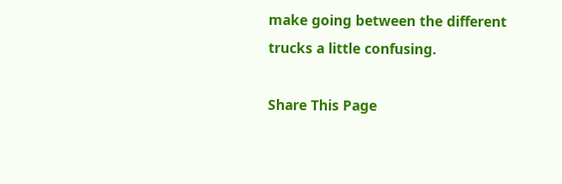make going between the different trucks a little confusing.

Share This Page